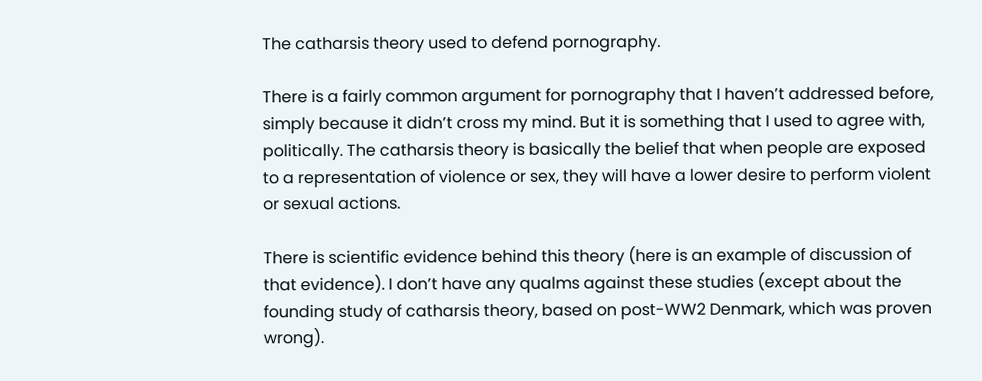The catharsis theory used to defend pornography.

There is a fairly common argument for pornography that I haven’t addressed before, simply because it didn’t cross my mind. But it is something that I used to agree with, politically. The catharsis theory is basically the belief that when people are exposed to a representation of violence or sex, they will have a lower desire to perform violent or sexual actions.

There is scientific evidence behind this theory (here is an example of discussion of that evidence). I don’t have any qualms against these studies (except about the founding study of catharsis theory, based on post-WW2 Denmark, which was proven wrong).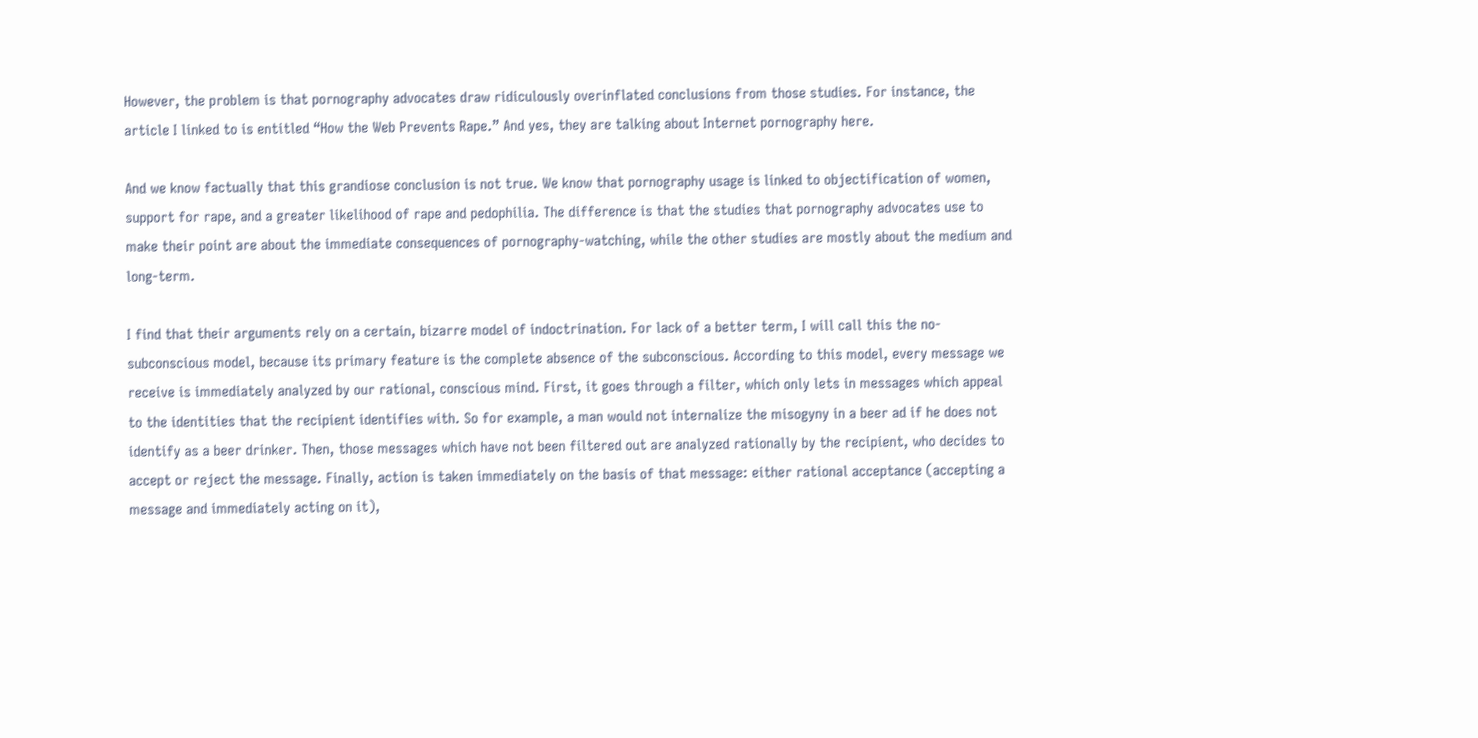However, the problem is that pornography advocates draw ridiculously overinflated conclusions from those studies. For instance, the article I linked to is entitled “How the Web Prevents Rape.” And yes, they are talking about Internet pornography here.

And we know factually that this grandiose conclusion is not true. We know that pornography usage is linked to objectification of women, support for rape, and a greater likelihood of rape and pedophilia. The difference is that the studies that pornography advocates use to make their point are about the immediate consequences of pornography-watching, while the other studies are mostly about the medium and long-term.

I find that their arguments rely on a certain, bizarre model of indoctrination. For lack of a better term, I will call this the no-subconscious model, because its primary feature is the complete absence of the subconscious. According to this model, every message we receive is immediately analyzed by our rational, conscious mind. First, it goes through a filter, which only lets in messages which appeal to the identities that the recipient identifies with. So for example, a man would not internalize the misogyny in a beer ad if he does not identify as a beer drinker. Then, those messages which have not been filtered out are analyzed rationally by the recipient, who decides to accept or reject the message. Finally, action is taken immediately on the basis of that message: either rational acceptance (accepting a message and immediately acting on it),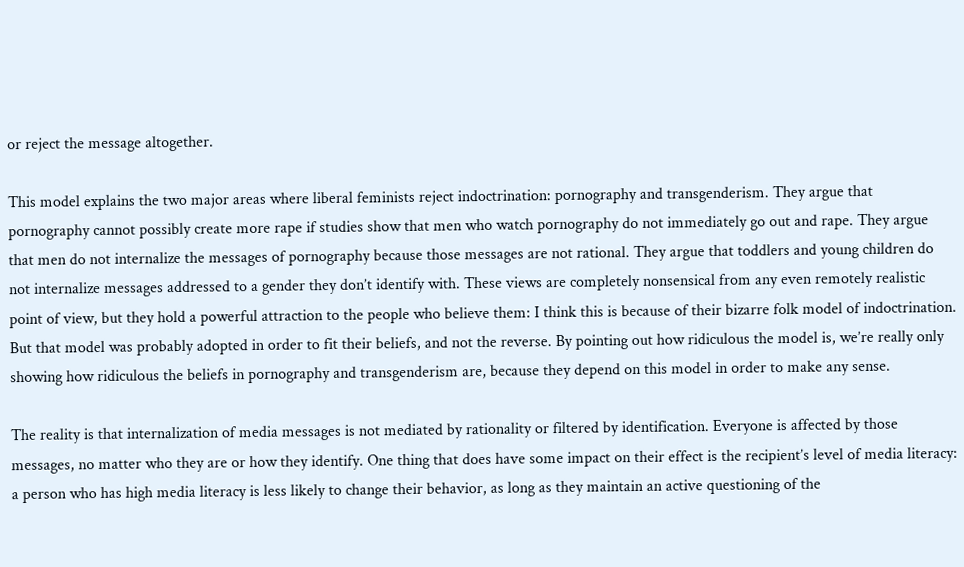or reject the message altogether.

This model explains the two major areas where liberal feminists reject indoctrination: pornography and transgenderism. They argue that pornography cannot possibly create more rape if studies show that men who watch pornography do not immediately go out and rape. They argue that men do not internalize the messages of pornography because those messages are not rational. They argue that toddlers and young children do not internalize messages addressed to a gender they don’t identify with. These views are completely nonsensical from any even remotely realistic point of view, but they hold a powerful attraction to the people who believe them: I think this is because of their bizarre folk model of indoctrination. But that model was probably adopted in order to fit their beliefs, and not the reverse. By pointing out how ridiculous the model is, we’re really only showing how ridiculous the beliefs in pornography and transgenderism are, because they depend on this model in order to make any sense.

The reality is that internalization of media messages is not mediated by rationality or filtered by identification. Everyone is affected by those messages, no matter who they are or how they identify. One thing that does have some impact on their effect is the recipient’s level of media literacy: a person who has high media literacy is less likely to change their behavior, as long as they maintain an active questioning of the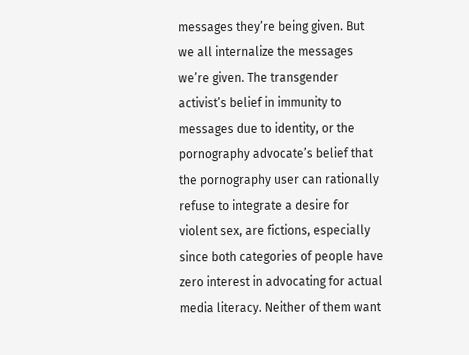messages they’re being given. But we all internalize the messages we’re given. The transgender activist’s belief in immunity to messages due to identity, or the pornography advocate’s belief that the pornography user can rationally refuse to integrate a desire for violent sex, are fictions, especially since both categories of people have zero interest in advocating for actual media literacy. Neither of them want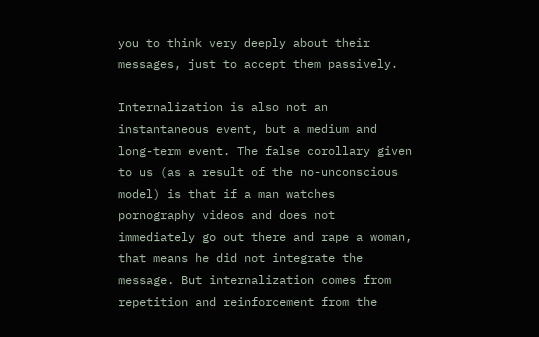you to think very deeply about their messages, just to accept them passively.

Internalization is also not an instantaneous event, but a medium and long-term event. The false corollary given to us (as a result of the no-unconscious model) is that if a man watches pornography videos and does not immediately go out there and rape a woman, that means he did not integrate the message. But internalization comes from repetition and reinforcement from the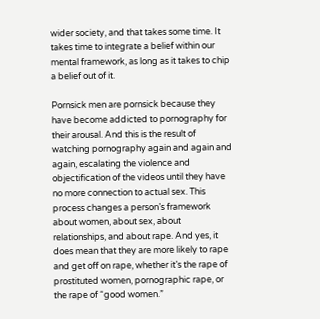wider society, and that takes some time. It takes time to integrate a belief within our mental framework, as long as it takes to chip a belief out of it.

Pornsick men are pornsick because they have become addicted to pornography for their arousal. And this is the result of watching pornography again and again and again, escalating the violence and objectification of the videos until they have no more connection to actual sex. This process changes a person’s framework about women, about sex, about relationships, and about rape. And yes, it does mean that they are more likely to rape and get off on rape, whether it’s the rape of prostituted women, pornographic rape, or the rape of “good women.”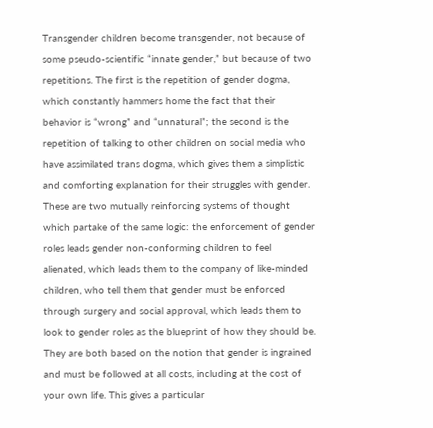Transgender children become transgender, not because of some pseudo-scientific “innate gender,” but because of two repetitions. The first is the repetition of gender dogma, which constantly hammers home the fact that their behavior is “wrong” and “unnatural”; the second is the repetition of talking to other children on social media who have assimilated trans dogma, which gives them a simplistic and comforting explanation for their struggles with gender. These are two mutually reinforcing systems of thought which partake of the same logic: the enforcement of gender roles leads gender non-conforming children to feel alienated, which leads them to the company of like-minded children, who tell them that gender must be enforced through surgery and social approval, which leads them to look to gender roles as the blueprint of how they should be. They are both based on the notion that gender is ingrained and must be followed at all costs, including at the cost of your own life. This gives a particular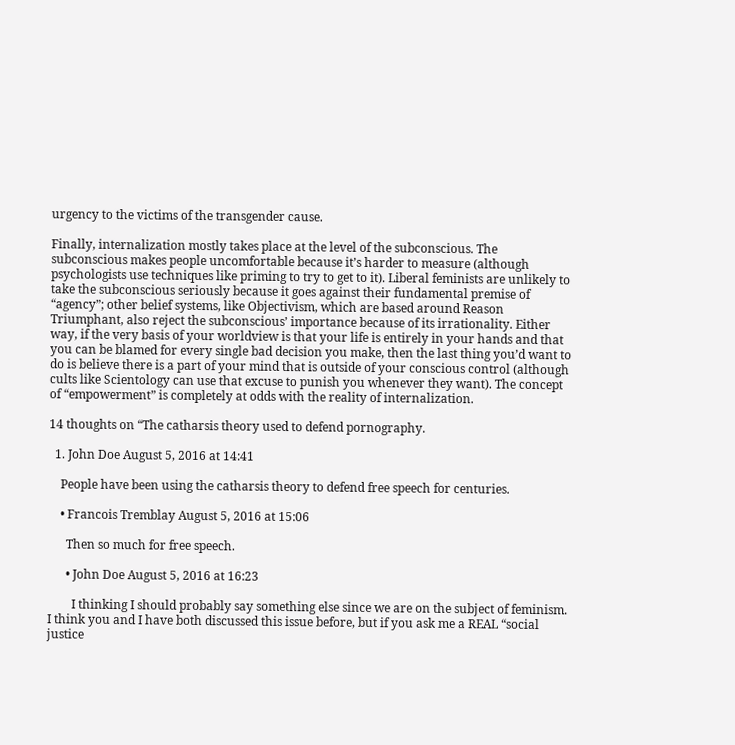urgency to the victims of the transgender cause.

Finally, internalization mostly takes place at the level of the subconscious. The subconscious makes people uncomfortable because it’s harder to measure (although psychologists use techniques like priming to try to get to it). Liberal feminists are unlikely to take the subconscious seriously because it goes against their fundamental premise of “agency”; other belief systems, like Objectivism, which are based around Reason Triumphant, also reject the subconscious’ importance because of its irrationality. Either way, if the very basis of your worldview is that your life is entirely in your hands and that you can be blamed for every single bad decision you make, then the last thing you’d want to do is believe there is a part of your mind that is outside of your conscious control (although cults like Scientology can use that excuse to punish you whenever they want). The concept of “empowerment” is completely at odds with the reality of internalization.

14 thoughts on “The catharsis theory used to defend pornography.

  1. John Doe August 5, 2016 at 14:41

    People have been using the catharsis theory to defend free speech for centuries.

    • Francois Tremblay August 5, 2016 at 15:06

      Then so much for free speech.

      • John Doe August 5, 2016 at 16:23

        I thinking I should probably say something else since we are on the subject of feminism. I think you and I have both discussed this issue before, but if you ask me a REAL “social justice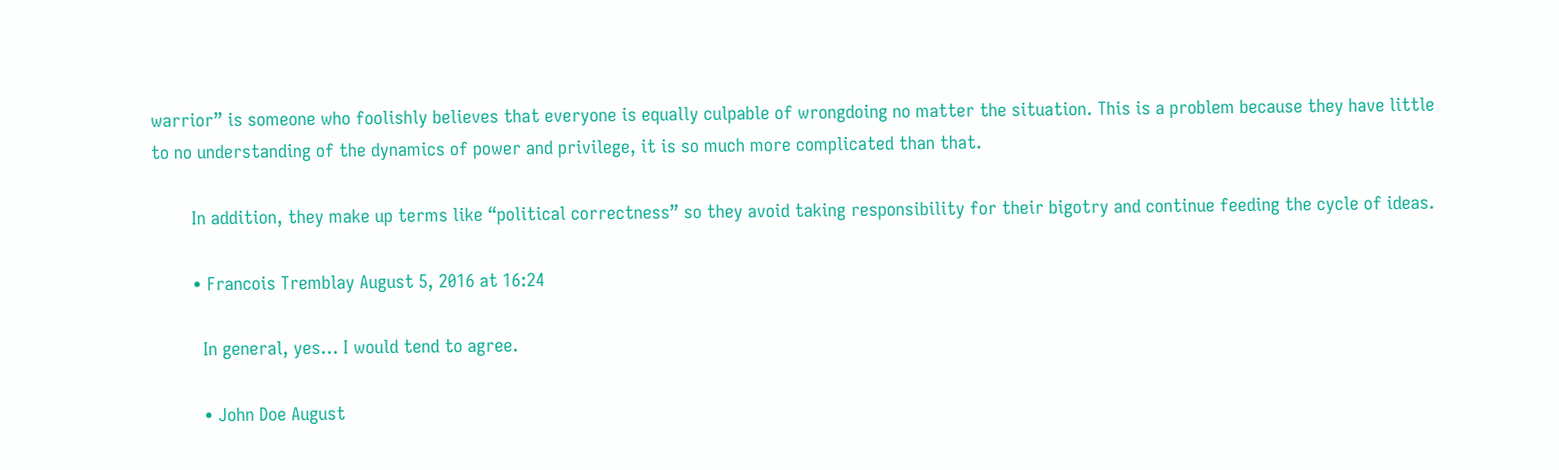warrior” is someone who foolishly believes that everyone is equally culpable of wrongdoing no matter the situation. This is a problem because they have little to no understanding of the dynamics of power and privilege, it is so much more complicated than that.

        In addition, they make up terms like “political correctness” so they avoid taking responsibility for their bigotry and continue feeding the cycle of ideas.

        • Francois Tremblay August 5, 2016 at 16:24

          In general, yes… I would tend to agree.

          • John Doe August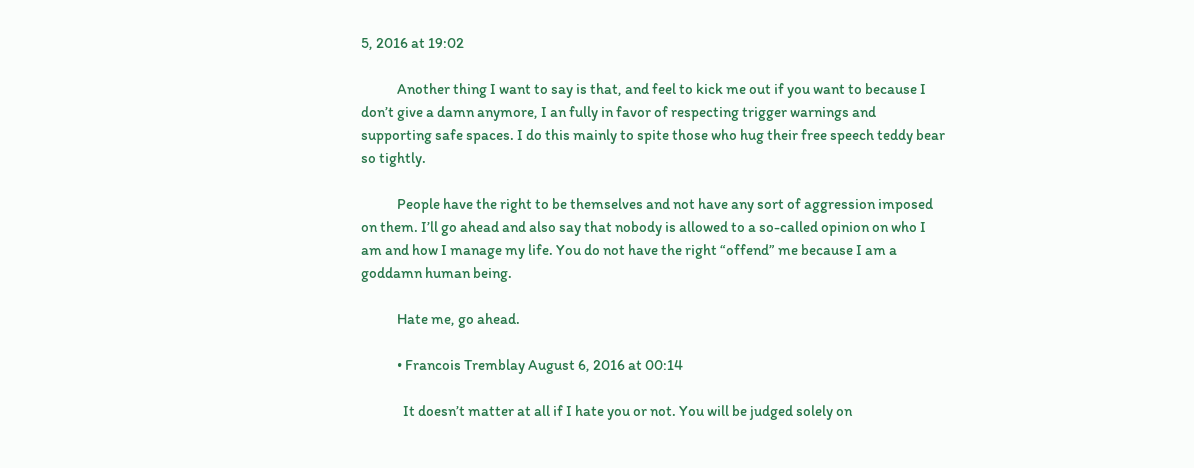5, 2016 at 19:02

            Another thing I want to say is that, and feel to kick me out if you want to because I don’t give a damn anymore, I an fully in favor of respecting trigger warnings and supporting safe spaces. I do this mainly to spite those who hug their free speech teddy bear so tightly.

            People have the right to be themselves and not have any sort of aggression imposed on them. I’ll go ahead and also say that nobody is allowed to a so-called opinion on who I am and how I manage my life. You do not have the right “offend” me because I am a goddamn human being.

            Hate me, go ahead.

            • Francois Tremblay August 6, 2016 at 00:14

              It doesn’t matter at all if I hate you or not. You will be judged solely on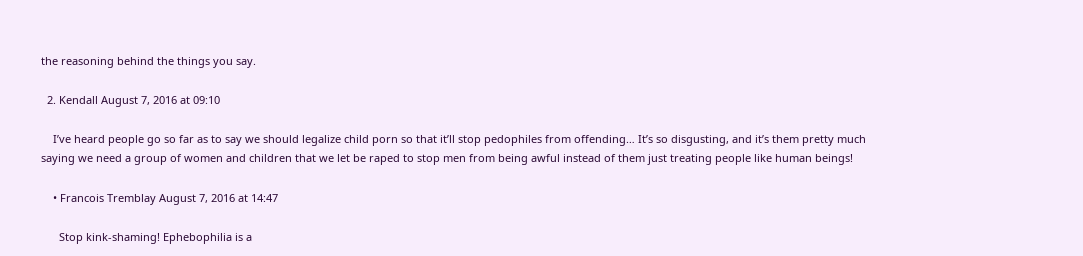the reasoning behind the things you say.

  2. Kendall August 7, 2016 at 09:10

    I’ve heard people go so far as to say we should legalize child porn so that it’ll stop pedophiles from offending… It’s so disgusting, and it’s them pretty much saying we need a group of women and children that we let be raped to stop men from being awful instead of them just treating people like human beings!

    • Francois Tremblay August 7, 2016 at 14:47

      Stop kink-shaming! Ephebophilia is a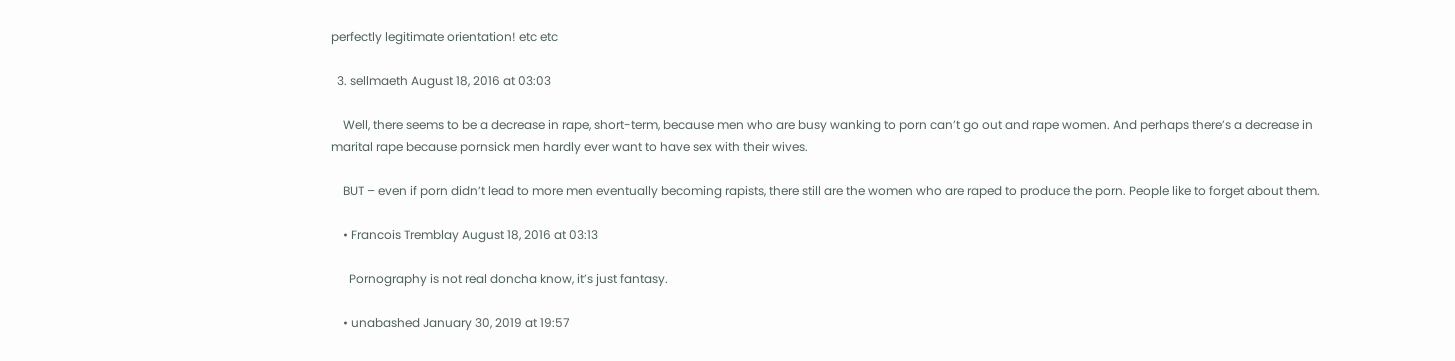perfectly legitimate orientation! etc etc

  3. sellmaeth August 18, 2016 at 03:03

    Well, there seems to be a decrease in rape, short-term, because men who are busy wanking to porn can’t go out and rape women. And perhaps there’s a decrease in marital rape because pornsick men hardly ever want to have sex with their wives.

    BUT – even if porn didn’t lead to more men eventually becoming rapists, there still are the women who are raped to produce the porn. People like to forget about them.

    • Francois Tremblay August 18, 2016 at 03:13

      Pornography is not real doncha know, it’s just fantasy.

    • unabashed January 30, 2019 at 19:57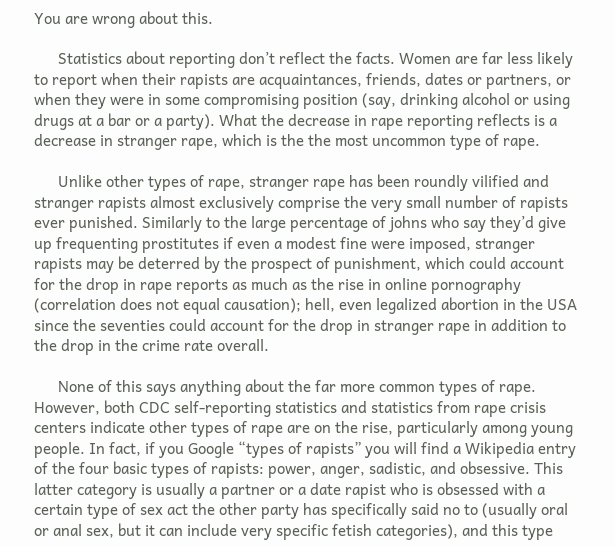You are wrong about this.

      Statistics about reporting don’t reflect the facts. Women are far less likely to report when their rapists are acquaintances, friends, dates or partners, or when they were in some compromising position (say, drinking alcohol or using drugs at a bar or a party). What the decrease in rape reporting reflects is a decrease in stranger rape, which is the the most uncommon type of rape.

      Unlike other types of rape, stranger rape has been roundly vilified and stranger rapists almost exclusively comprise the very small number of rapists ever punished. Similarly to the large percentage of johns who say they’d give up frequenting prostitutes if even a modest fine were imposed, stranger rapists may be deterred by the prospect of punishment, which could account for the drop in rape reports as much as the rise in online pornography (correlation does not equal causation); hell, even legalized abortion in the USA since the seventies could account for the drop in stranger rape in addition to the drop in the crime rate overall.

      None of this says anything about the far more common types of rape. However, both CDC self-reporting statistics and statistics from rape crisis centers indicate other types of rape are on the rise, particularly among young people. In fact, if you Google “types of rapists” you will find a Wikipedia entry of the four basic types of rapists: power, anger, sadistic, and obsessive. This latter category is usually a partner or a date rapist who is obsessed with a certain type of sex act the other party has specifically said no to (usually oral or anal sex, but it can include very specific fetish categories), and this type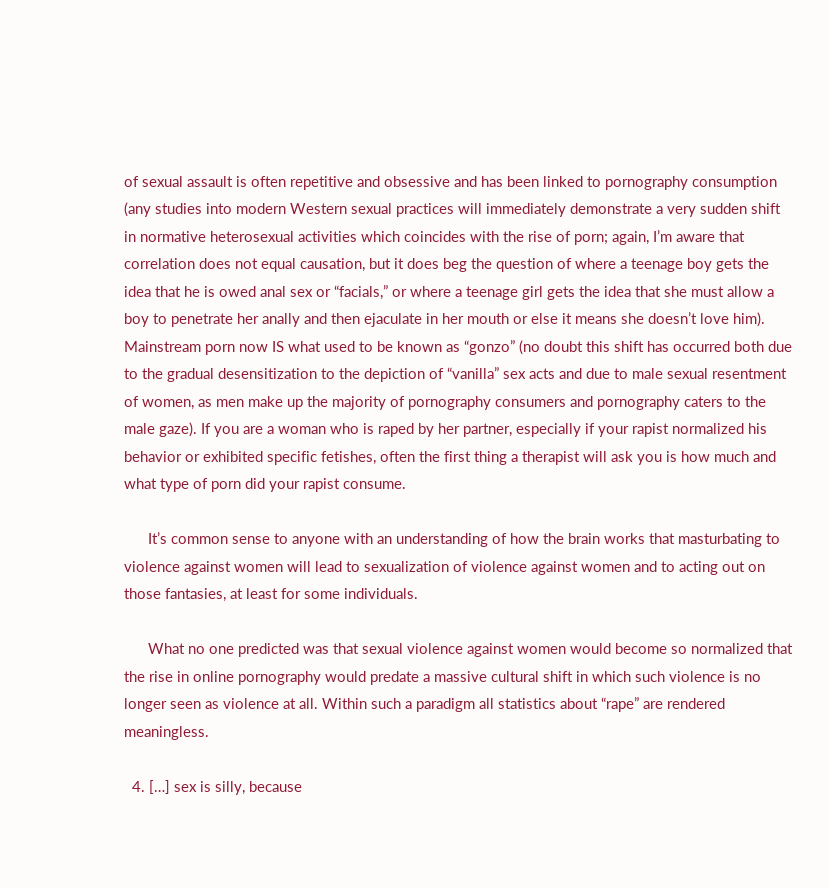of sexual assault is often repetitive and obsessive and has been linked to pornography consumption (any studies into modern Western sexual practices will immediately demonstrate a very sudden shift in normative heterosexual activities which coincides with the rise of porn; again, I’m aware that correlation does not equal causation, but it does beg the question of where a teenage boy gets the idea that he is owed anal sex or “facials,” or where a teenage girl gets the idea that she must allow a boy to penetrate her anally and then ejaculate in her mouth or else it means she doesn’t love him). Mainstream porn now IS what used to be known as “gonzo” (no doubt this shift has occurred both due to the gradual desensitization to the depiction of “vanilla” sex acts and due to male sexual resentment of women, as men make up the majority of pornography consumers and pornography caters to the male gaze). If you are a woman who is raped by her partner, especially if your rapist normalized his behavior or exhibited specific fetishes, often the first thing a therapist will ask you is how much and what type of porn did your rapist consume.

      It’s common sense to anyone with an understanding of how the brain works that masturbating to violence against women will lead to sexualization of violence against women and to acting out on those fantasies, at least for some individuals.

      What no one predicted was that sexual violence against women would become so normalized that the rise in online pornography would predate a massive cultural shift in which such violence is no longer seen as violence at all. Within such a paradigm all statistics about “rape” are rendered meaningless.

  4. […] sex is silly, because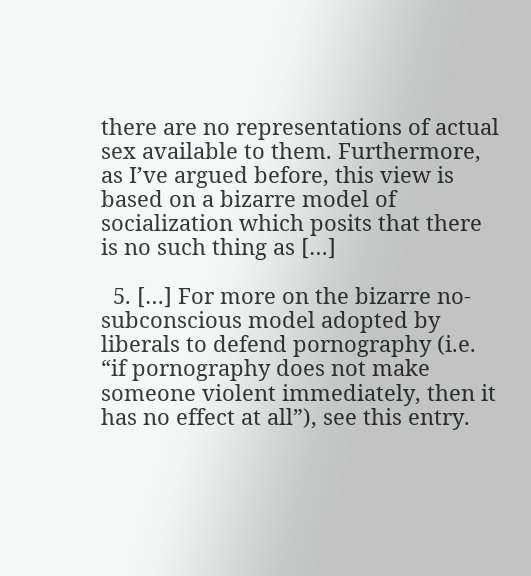there are no representations of actual sex available to them. Furthermore, as I’ve argued before, this view is based on a bizarre model of socialization which posits that there is no such thing as […]

  5. […] For more on the bizarre no-subconscious model adopted by liberals to defend pornography (i.e. “if pornography does not make someone violent immediately, then it has no effect at all”), see this entry.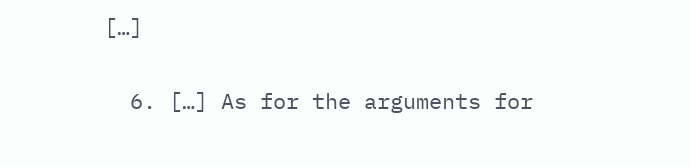[…]

  6. […] As for the arguments for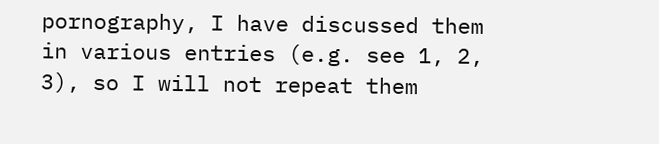pornography, I have discussed them in various entries (e.g. see 1, 2, 3), so I will not repeat them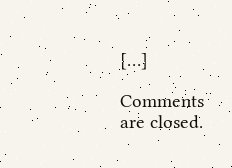[…]

Comments are closed.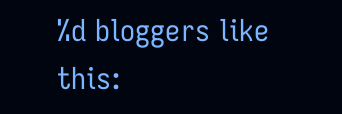%d bloggers like this: